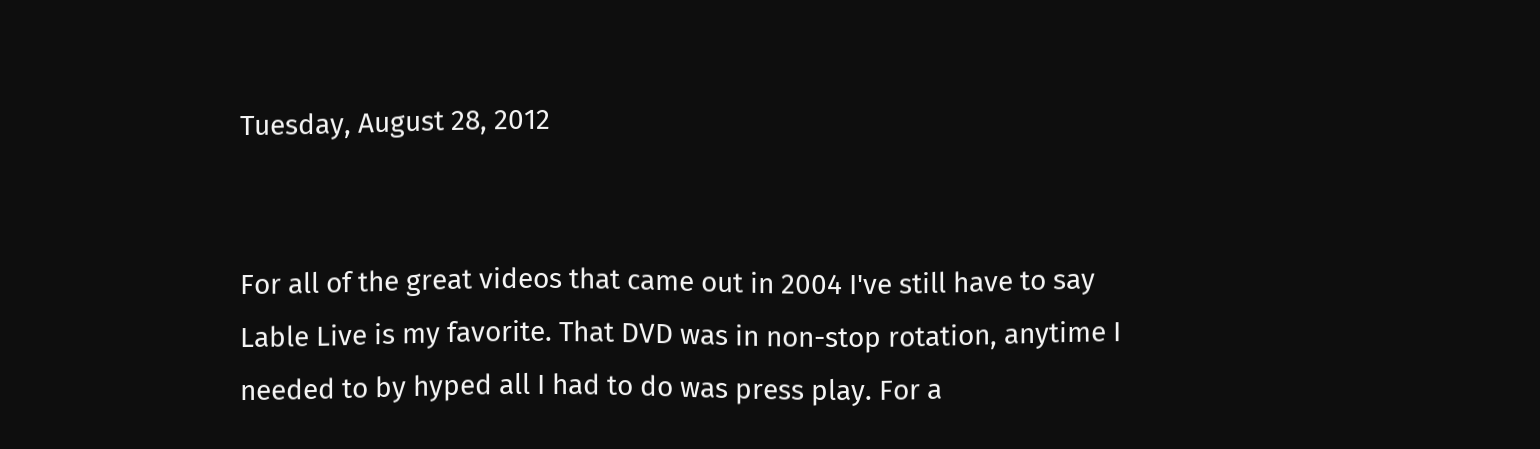Tuesday, August 28, 2012


For all of the great videos that came out in 2004 I've still have to say Lable Live is my favorite. That DVD was in non-stop rotation, anytime I needed to by hyped all I had to do was press play. For a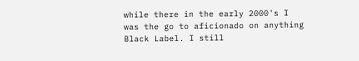while there in the early 2000's I was the go to aficionado on anything Black Label. I still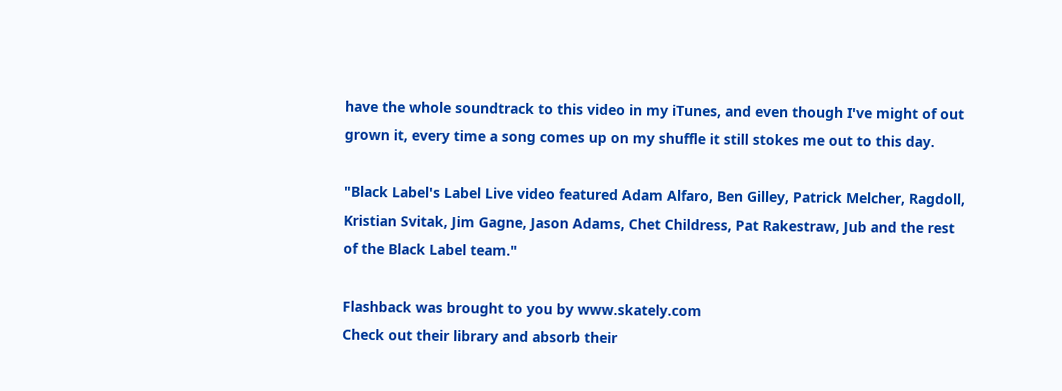have the whole soundtrack to this video in my iTunes, and even though I've might of out grown it, every time a song comes up on my shuffle it still stokes me out to this day.

"Black Label's Label Live video featured Adam Alfaro, Ben Gilley, Patrick Melcher, Ragdoll, Kristian Svitak, Jim Gagne, Jason Adams, Chet Childress, Pat Rakestraw, Jub and the rest of the Black Label team."

Flashback was brought to you by www.skately.com
Check out their library and absorb their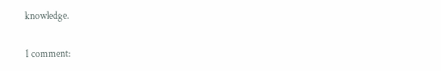knowledge.

1 comment: